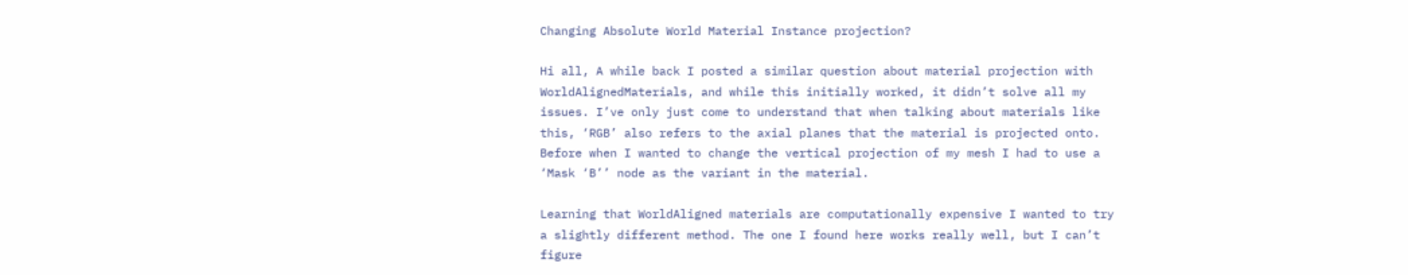Changing Absolute World Material Instance projection?

Hi all, A while back I posted a similar question about material projection with WorldAlignedMaterials, and while this initially worked, it didn’t solve all my issues. I’ve only just come to understand that when talking about materials like this, ‘RGB’ also refers to the axial planes that the material is projected onto. Before when I wanted to change the vertical projection of my mesh I had to use a ‘Mask ‘B’’ node as the variant in the material.

Learning that WorldAligned materials are computationally expensive I wanted to try a slightly different method. The one I found here works really well, but I can’t figure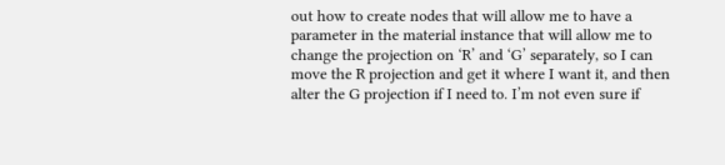out how to create nodes that will allow me to have a parameter in the material instance that will allow me to change the projection on ‘R’ and ‘G’ separately, so I can move the R projection and get it where I want it, and then alter the G projection if I need to. I’m not even sure if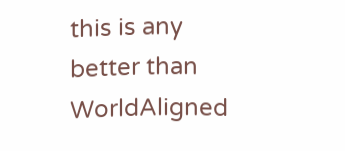this is any better than WorldAligned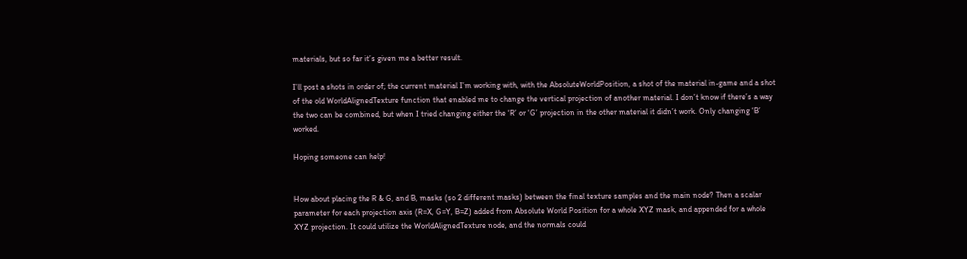materials, but so far it’s given me a better result.

I’ll post a shots in order of; the current material I’m working with, with the AbsoluteWorldPosition, a shot of the material in-game and a shot of the old WorldAlignedTexture function that enabled me to change the vertical projection of another material. I don’t know if there’s a way the two can be combined, but when I tried changing either the ‘R’ or ‘G’ projection in the other material it didn’t work. Only changing ‘B’ worked.

Hoping someone can help!


How about placing the R & G, and B, masks (so 2 different masks) between the final texture samples and the main node? Then a scalar parameter for each projection axis (R=X, G=Y, B=Z) added from Absolute World Position for a whole XYZ mask, and appended for a whole XYZ projection. It could utilize the WorldAlignedTexture node, and the normals could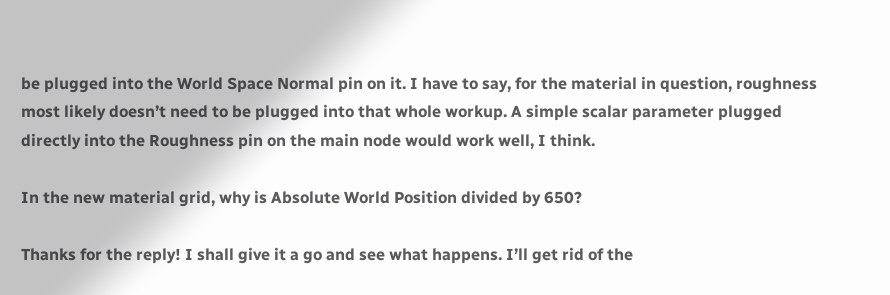be plugged into the World Space Normal pin on it. I have to say, for the material in question, roughness most likely doesn’t need to be plugged into that whole workup. A simple scalar parameter plugged directly into the Roughness pin on the main node would work well, I think.

In the new material grid, why is Absolute World Position divided by 650?

Thanks for the reply! I shall give it a go and see what happens. I’ll get rid of the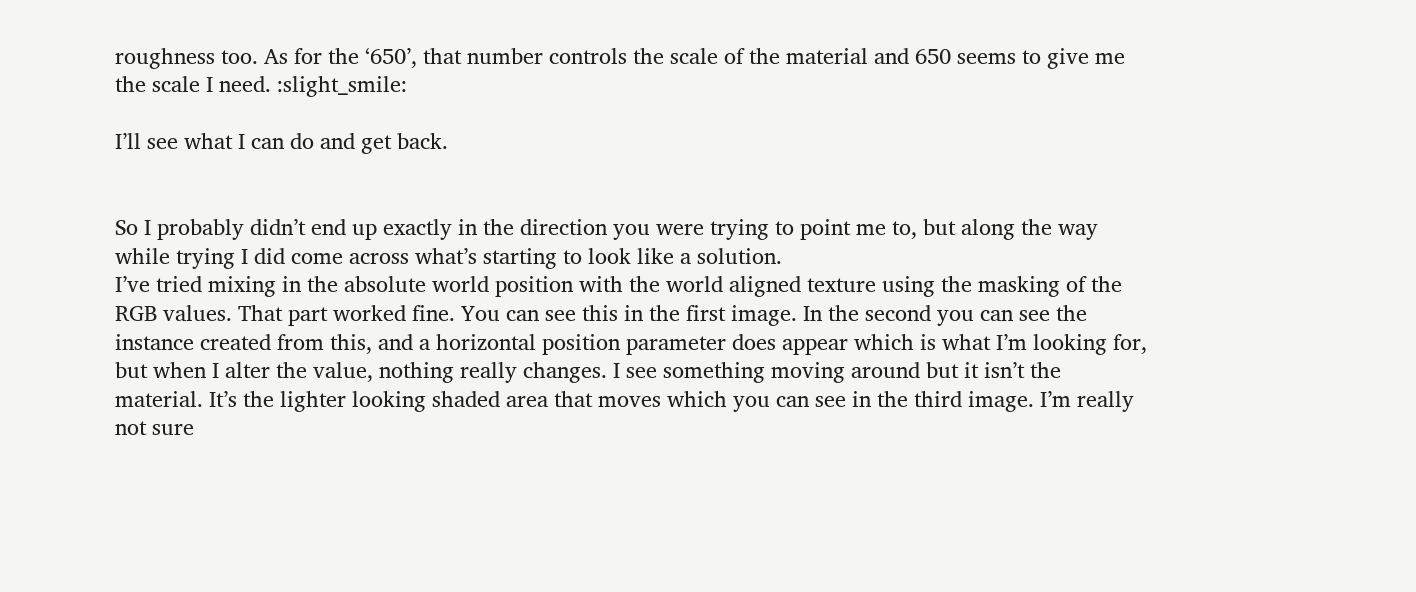roughness too. As for the ‘650’, that number controls the scale of the material and 650 seems to give me the scale I need. :slight_smile:

I’ll see what I can do and get back.


So I probably didn’t end up exactly in the direction you were trying to point me to, but along the way while trying I did come across what’s starting to look like a solution.
I’ve tried mixing in the absolute world position with the world aligned texture using the masking of the RGB values. That part worked fine. You can see this in the first image. In the second you can see the instance created from this, and a horizontal position parameter does appear which is what I’m looking for, but when I alter the value, nothing really changes. I see something moving around but it isn’t the material. It’s the lighter looking shaded area that moves which you can see in the third image. I’m really not sure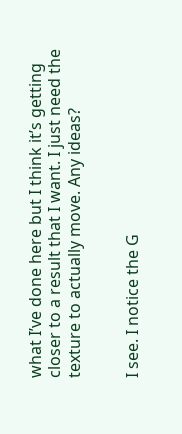what I’ve done here but I think it’s getting closer to a result that I want. I just need the texture to actually move. Any ideas?


I see. I notice the G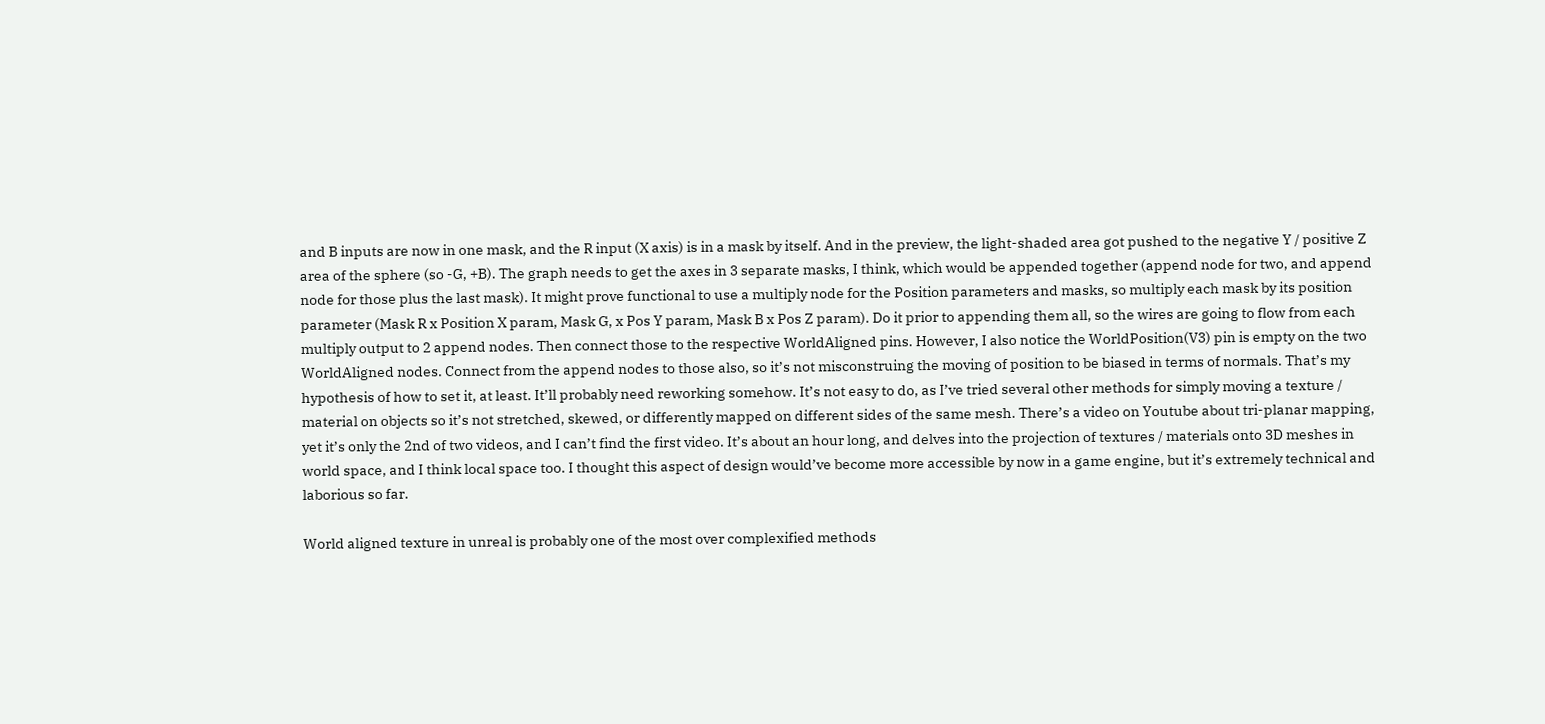and B inputs are now in one mask, and the R input (X axis) is in a mask by itself. And in the preview, the light-shaded area got pushed to the negative Y / positive Z area of the sphere (so -G, +B). The graph needs to get the axes in 3 separate masks, I think, which would be appended together (append node for two, and append node for those plus the last mask). It might prove functional to use a multiply node for the Position parameters and masks, so multiply each mask by its position parameter (Mask R x Position X param, Mask G, x Pos Y param, Mask B x Pos Z param). Do it prior to appending them all, so the wires are going to flow from each multiply output to 2 append nodes. Then connect those to the respective WorldAligned pins. However, I also notice the WorldPosition(V3) pin is empty on the two WorldAligned nodes. Connect from the append nodes to those also, so it’s not misconstruing the moving of position to be biased in terms of normals. That’s my hypothesis of how to set it, at least. It’ll probably need reworking somehow. It’s not easy to do, as I’ve tried several other methods for simply moving a texture / material on objects so it’s not stretched, skewed, or differently mapped on different sides of the same mesh. There’s a video on Youtube about tri-planar mapping, yet it’s only the 2nd of two videos, and I can’t find the first video. It’s about an hour long, and delves into the projection of textures / materials onto 3D meshes in world space, and I think local space too. I thought this aspect of design would’ve become more accessible by now in a game engine, but it’s extremely technical and laborious so far.

World aligned texture in unreal is probably one of the most over complexified methods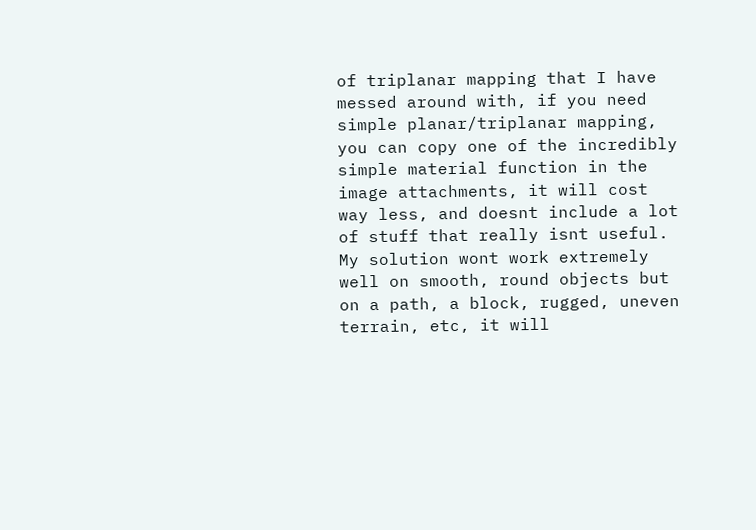of triplanar mapping that I have messed around with, if you need simple planar/triplanar mapping, you can copy one of the incredibly simple material function in the image attachments, it will cost way less, and doesnt include a lot of stuff that really isnt useful. My solution wont work extremely well on smooth, round objects but on a path, a block, rugged, uneven terrain, etc, it will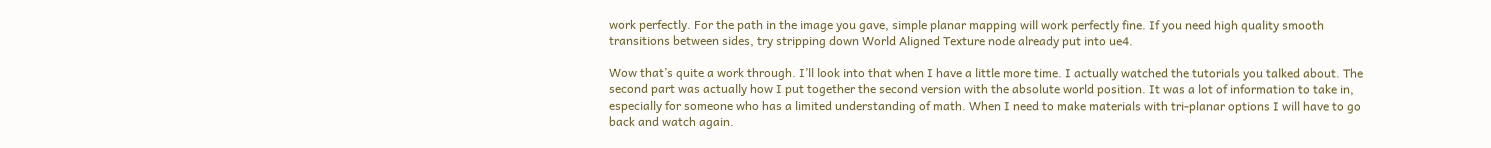work perfectly. For the path in the image you gave, simple planar mapping will work perfectly fine. If you need high quality smooth transitions between sides, try stripping down World Aligned Texture node already put into ue4.

Wow that’s quite a work through. I’ll look into that when I have a little more time. I actually watched the tutorials you talked about. The second part was actually how I put together the second version with the absolute world position. It was a lot of information to take in, especially for someone who has a limited understanding of math. When I need to make materials with tri-planar options I will have to go back and watch again.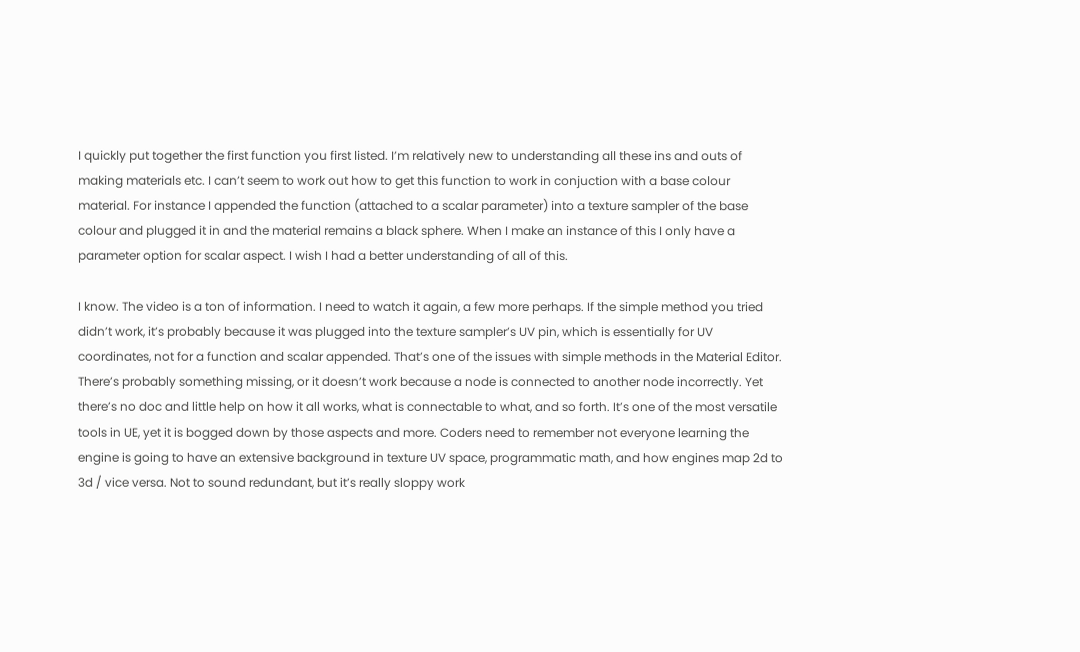I quickly put together the first function you first listed. I’m relatively new to understanding all these ins and outs of making materials etc. I can’t seem to work out how to get this function to work in conjuction with a base colour material. For instance I appended the function (attached to a scalar parameter) into a texture sampler of the base colour and plugged it in and the material remains a black sphere. When I make an instance of this I only have a parameter option for scalar aspect. I wish I had a better understanding of all of this.

I know. The video is a ton of information. I need to watch it again, a few more perhaps. If the simple method you tried didn’t work, it’s probably because it was plugged into the texture sampler’s UV pin, which is essentially for UV coordinates, not for a function and scalar appended. That’s one of the issues with simple methods in the Material Editor. There’s probably something missing, or it doesn’t work because a node is connected to another node incorrectly. Yet there’s no doc and little help on how it all works, what is connectable to what, and so forth. It’s one of the most versatile tools in UE, yet it is bogged down by those aspects and more. Coders need to remember not everyone learning the engine is going to have an extensive background in texture UV space, programmatic math, and how engines map 2d to 3d / vice versa. Not to sound redundant, but it’s really sloppy work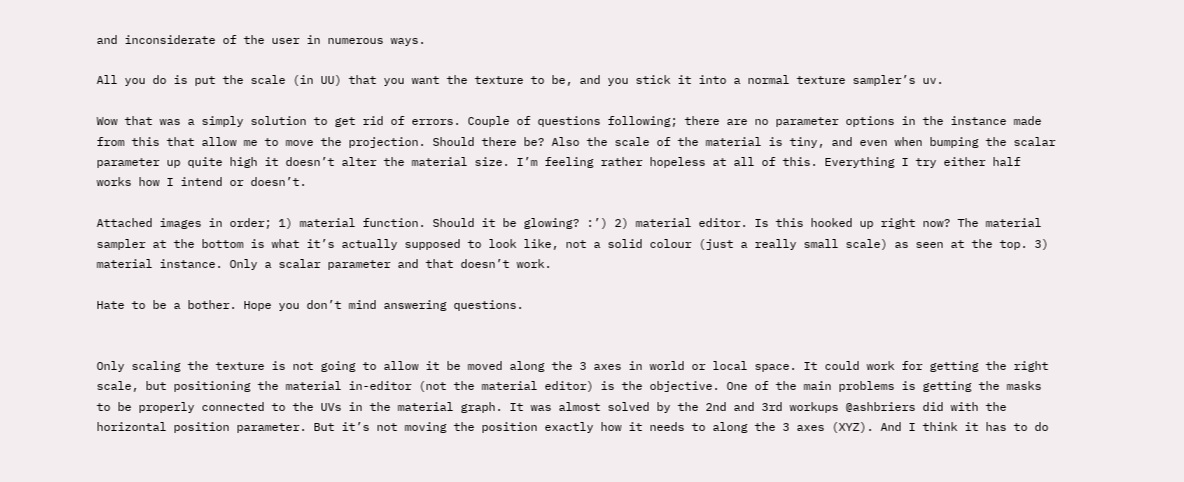and inconsiderate of the user in numerous ways.

All you do is put the scale (in UU) that you want the texture to be, and you stick it into a normal texture sampler’s uv.

Wow that was a simply solution to get rid of errors. Couple of questions following; there are no parameter options in the instance made from this that allow me to move the projection. Should there be? Also the scale of the material is tiny, and even when bumping the scalar parameter up quite high it doesn’t alter the material size. I’m feeling rather hopeless at all of this. Everything I try either half works how I intend or doesn’t.

Attached images in order; 1) material function. Should it be glowing? :’) 2) material editor. Is this hooked up right now? The material sampler at the bottom is what it’s actually supposed to look like, not a solid colour (just a really small scale) as seen at the top. 3) material instance. Only a scalar parameter and that doesn’t work.

Hate to be a bother. Hope you don’t mind answering questions.


Only scaling the texture is not going to allow it be moved along the 3 axes in world or local space. It could work for getting the right scale, but positioning the material in-editor (not the material editor) is the objective. One of the main problems is getting the masks to be properly connected to the UVs in the material graph. It was almost solved by the 2nd and 3rd workups @ashbriers did with the horizontal position parameter. But it’s not moving the position exactly how it needs to along the 3 axes (XYZ). And I think it has to do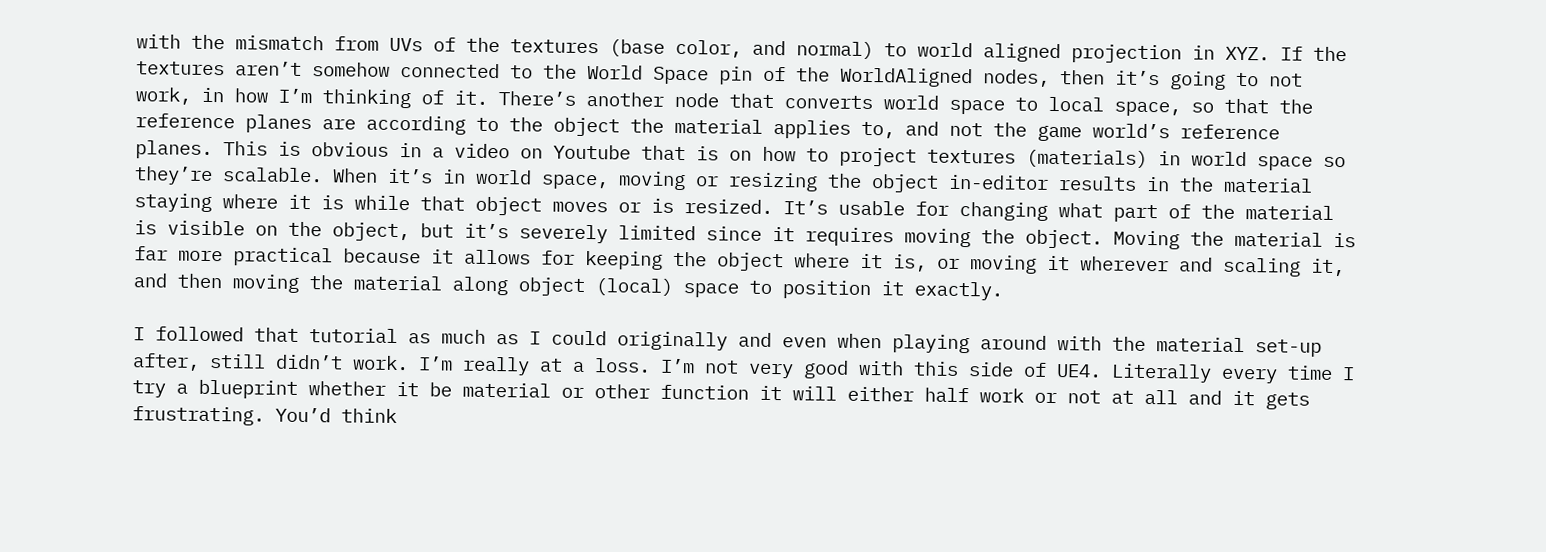with the mismatch from UVs of the textures (base color, and normal) to world aligned projection in XYZ. If the textures aren’t somehow connected to the World Space pin of the WorldAligned nodes, then it’s going to not work, in how I’m thinking of it. There’s another node that converts world space to local space, so that the reference planes are according to the object the material applies to, and not the game world’s reference planes. This is obvious in a video on Youtube that is on how to project textures (materials) in world space so they’re scalable. When it’s in world space, moving or resizing the object in-editor results in the material staying where it is while that object moves or is resized. It’s usable for changing what part of the material is visible on the object, but it’s severely limited since it requires moving the object. Moving the material is far more practical because it allows for keeping the object where it is, or moving it wherever and scaling it, and then moving the material along object (local) space to position it exactly.

I followed that tutorial as much as I could originally and even when playing around with the material set-up after, still didn’t work. I’m really at a loss. I’m not very good with this side of UE4. Literally every time I try a blueprint whether it be material or other function it will either half work or not at all and it gets frustrating. You’d think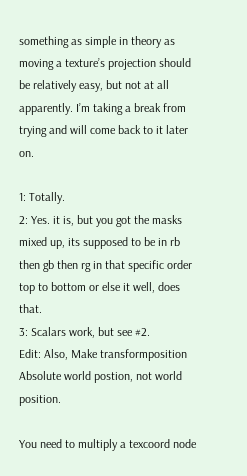something as simple in theory as moving a texture’s projection should be relatively easy, but not at all apparently. I’m taking a break from trying and will come back to it later on.

1: Totally.
2: Yes. it is, but you got the masks mixed up, its supposed to be in rb then gb then rg in that specific order top to bottom or else it well, does that.
3: Scalars work, but see #2.
Edit: Also, Make transformposition Absolute world postion, not world position.

You need to multiply a texcoord node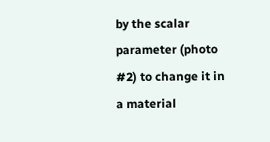by the scalar parameter (photo #2) to change it in a material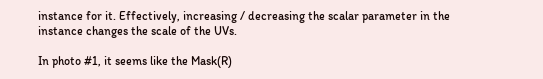instance for it. Effectively, increasing / decreasing the scalar parameter in the instance changes the scale of the UVs.

In photo #1, it seems like the Mask(R)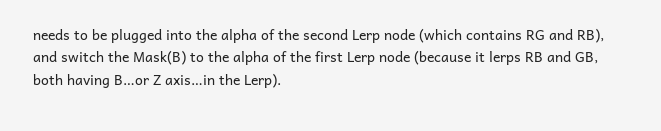needs to be plugged into the alpha of the second Lerp node (which contains RG and RB), and switch the Mask(B) to the alpha of the first Lerp node (because it lerps RB and GB, both having B…or Z axis…in the Lerp).